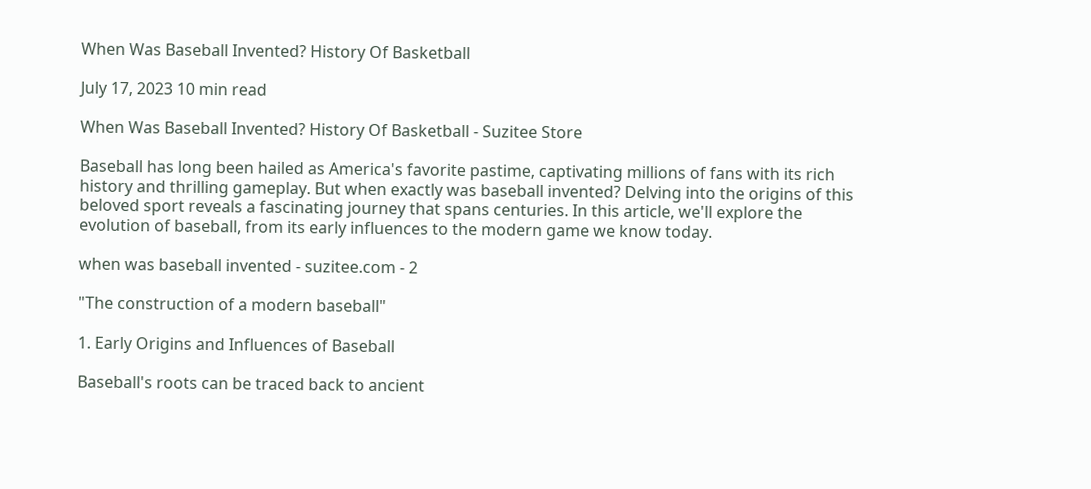When Was Baseball Invented? History Of Basketball

July 17, 2023 10 min read

When Was Baseball Invented? History Of Basketball - Suzitee Store

Baseball has long been hailed as America's favorite pastime, captivating millions of fans with its rich history and thrilling gameplay. But when exactly was baseball invented? Delving into the origins of this beloved sport reveals a fascinating journey that spans centuries. In this article, we'll explore the evolution of baseball, from its early influences to the modern game we know today.

when was baseball invented - suzitee.com - 2

"The construction of a modern baseball"

1. Early Origins and Influences of Baseball

Baseball's roots can be traced back to ancient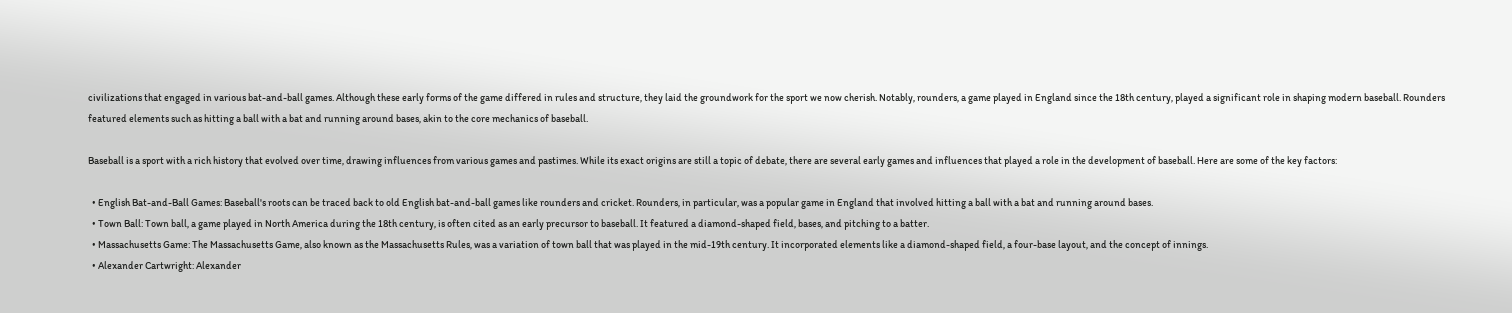civilizations that engaged in various bat-and-ball games. Although these early forms of the game differed in rules and structure, they laid the groundwork for the sport we now cherish. Notably, rounders, a game played in England since the 18th century, played a significant role in shaping modern baseball. Rounders featured elements such as hitting a ball with a bat and running around bases, akin to the core mechanics of baseball.

Baseball is a sport with a rich history that evolved over time, drawing influences from various games and pastimes. While its exact origins are still a topic of debate, there are several early games and influences that played a role in the development of baseball. Here are some of the key factors:

  • English Bat-and-Ball Games: Baseball's roots can be traced back to old English bat-and-ball games like rounders and cricket. Rounders, in particular, was a popular game in England that involved hitting a ball with a bat and running around bases.
  • Town Ball: Town ball, a game played in North America during the 18th century, is often cited as an early precursor to baseball. It featured a diamond-shaped field, bases, and pitching to a batter.
  • Massachusetts Game: The Massachusetts Game, also known as the Massachusetts Rules, was a variation of town ball that was played in the mid-19th century. It incorporated elements like a diamond-shaped field, a four-base layout, and the concept of innings.
  • Alexander Cartwright: Alexander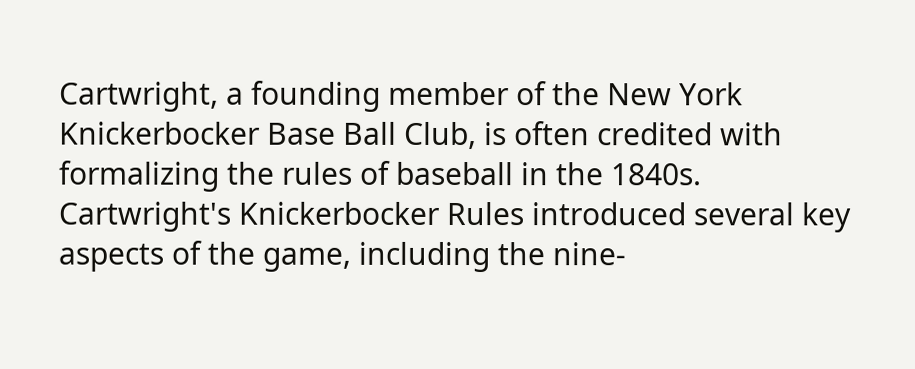Cartwright, a founding member of the New York Knickerbocker Base Ball Club, is often credited with formalizing the rules of baseball in the 1840s. Cartwright's Knickerbocker Rules introduced several key aspects of the game, including the nine-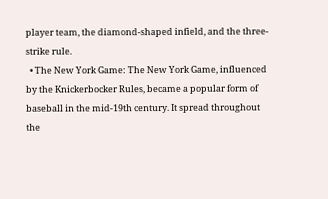player team, the diamond-shaped infield, and the three-strike rule.
  • The New York Game: The New York Game, influenced by the Knickerbocker Rules, became a popular form of baseball in the mid-19th century. It spread throughout the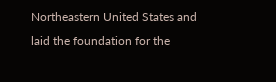Northeastern United States and laid the foundation for the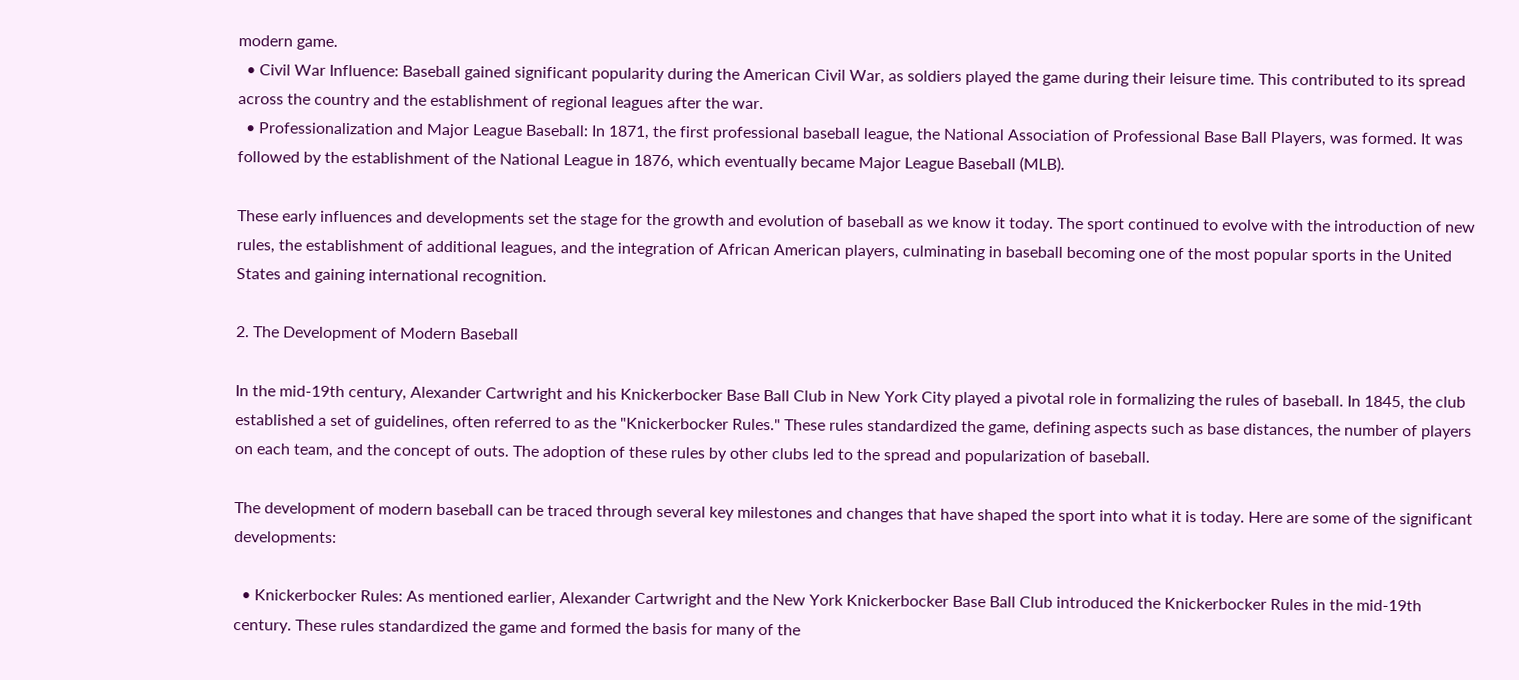modern game.
  • Civil War Influence: Baseball gained significant popularity during the American Civil War, as soldiers played the game during their leisure time. This contributed to its spread across the country and the establishment of regional leagues after the war.
  • Professionalization and Major League Baseball: In 1871, the first professional baseball league, the National Association of Professional Base Ball Players, was formed. It was followed by the establishment of the National League in 1876, which eventually became Major League Baseball (MLB).

These early influences and developments set the stage for the growth and evolution of baseball as we know it today. The sport continued to evolve with the introduction of new rules, the establishment of additional leagues, and the integration of African American players, culminating in baseball becoming one of the most popular sports in the United States and gaining international recognition.

2. The Development of Modern Baseball

In the mid-19th century, Alexander Cartwright and his Knickerbocker Base Ball Club in New York City played a pivotal role in formalizing the rules of baseball. In 1845, the club established a set of guidelines, often referred to as the "Knickerbocker Rules." These rules standardized the game, defining aspects such as base distances, the number of players on each team, and the concept of outs. The adoption of these rules by other clubs led to the spread and popularization of baseball.

The development of modern baseball can be traced through several key milestones and changes that have shaped the sport into what it is today. Here are some of the significant developments:

  • Knickerbocker Rules: As mentioned earlier, Alexander Cartwright and the New York Knickerbocker Base Ball Club introduced the Knickerbocker Rules in the mid-19th century. These rules standardized the game and formed the basis for many of the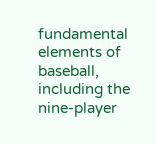fundamental elements of baseball, including the nine-player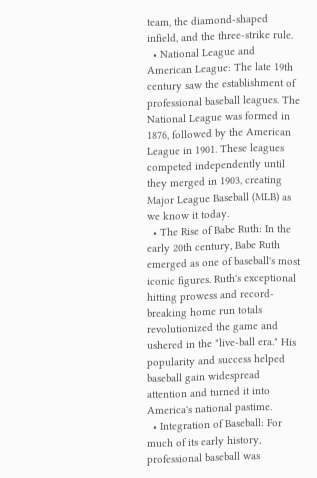team, the diamond-shaped infield, and the three-strike rule.
  • National League and American League: The late 19th century saw the establishment of professional baseball leagues. The National League was formed in 1876, followed by the American League in 1901. These leagues competed independently until they merged in 1903, creating Major League Baseball (MLB) as we know it today.
  • The Rise of Babe Ruth: In the early 20th century, Babe Ruth emerged as one of baseball's most iconic figures. Ruth's exceptional hitting prowess and record-breaking home run totals revolutionized the game and ushered in the "live-ball era." His popularity and success helped baseball gain widespread attention and turned it into America's national pastime.
  • Integration of Baseball: For much of its early history, professional baseball was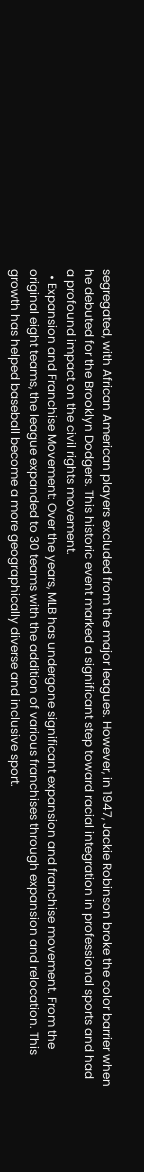segregated, with African American players excluded from the major leagues. However, in 1947, Jackie Robinson broke the color barrier when he debuted for the Brooklyn Dodgers. This historic event marked a significant step toward racial integration in professional sports and had a profound impact on the civil rights movement.
  • Expansion and Franchise Movement: Over the years, MLB has undergone significant expansion and franchise movement. From the original eight teams, the league expanded to 30 teams with the addition of various franchises through expansion and relocation. This growth has helped baseball become a more geographically diverse and inclusive sport.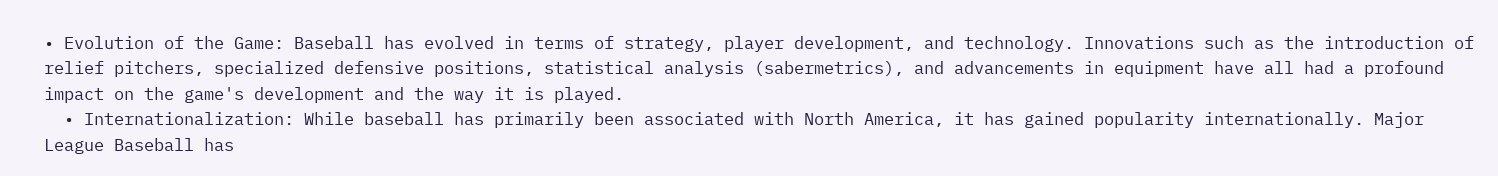• Evolution of the Game: Baseball has evolved in terms of strategy, player development, and technology. Innovations such as the introduction of relief pitchers, specialized defensive positions, statistical analysis (sabermetrics), and advancements in equipment have all had a profound impact on the game's development and the way it is played.
  • Internationalization: While baseball has primarily been associated with North America, it has gained popularity internationally. Major League Baseball has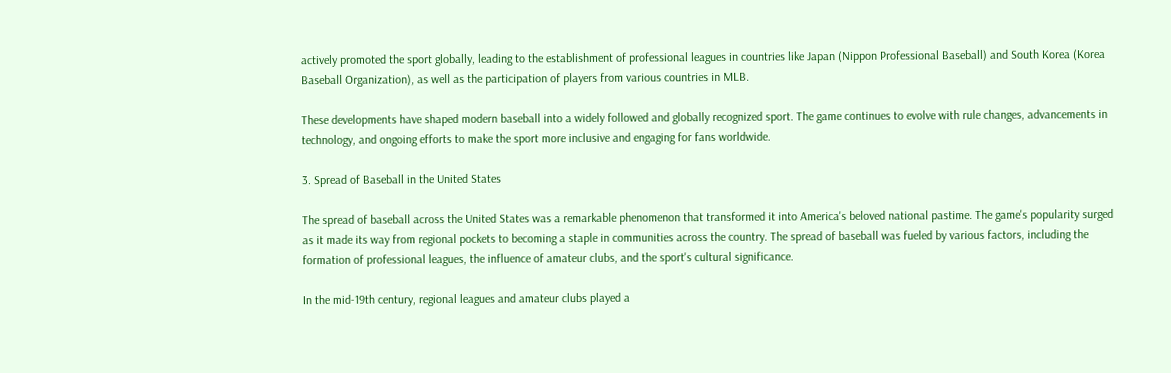actively promoted the sport globally, leading to the establishment of professional leagues in countries like Japan (Nippon Professional Baseball) and South Korea (Korea Baseball Organization), as well as the participation of players from various countries in MLB.

These developments have shaped modern baseball into a widely followed and globally recognized sport. The game continues to evolve with rule changes, advancements in technology, and ongoing efforts to make the sport more inclusive and engaging for fans worldwide.

3. Spread of Baseball in the United States

The spread of baseball across the United States was a remarkable phenomenon that transformed it into America's beloved national pastime. The game's popularity surged as it made its way from regional pockets to becoming a staple in communities across the country. The spread of baseball was fueled by various factors, including the formation of professional leagues, the influence of amateur clubs, and the sport's cultural significance.

In the mid-19th century, regional leagues and amateur clubs played a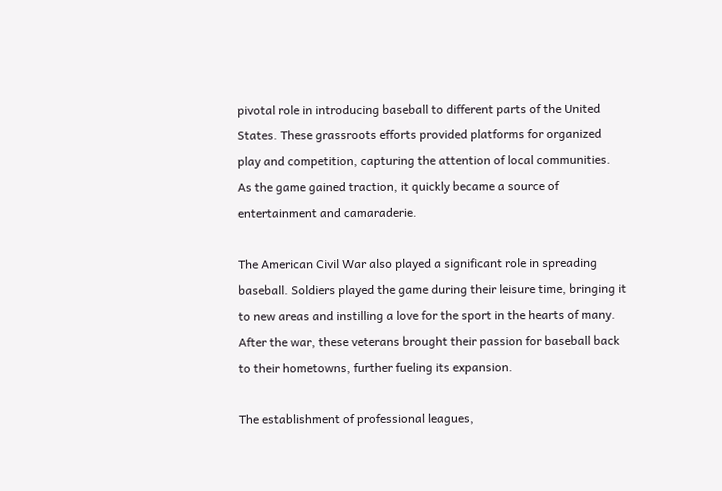pivotal role in introducing baseball to different parts of the United States. These grassroots efforts provided platforms for organized play and competition, capturing the attention of local communities. As the game gained traction, it quickly became a source of entertainment and camaraderie.

The American Civil War also played a significant role in spreading baseball. Soldiers played the game during their leisure time, bringing it to new areas and instilling a love for the sport in the hearts of many. After the war, these veterans brought their passion for baseball back to their hometowns, further fueling its expansion.

The establishment of professional leagues,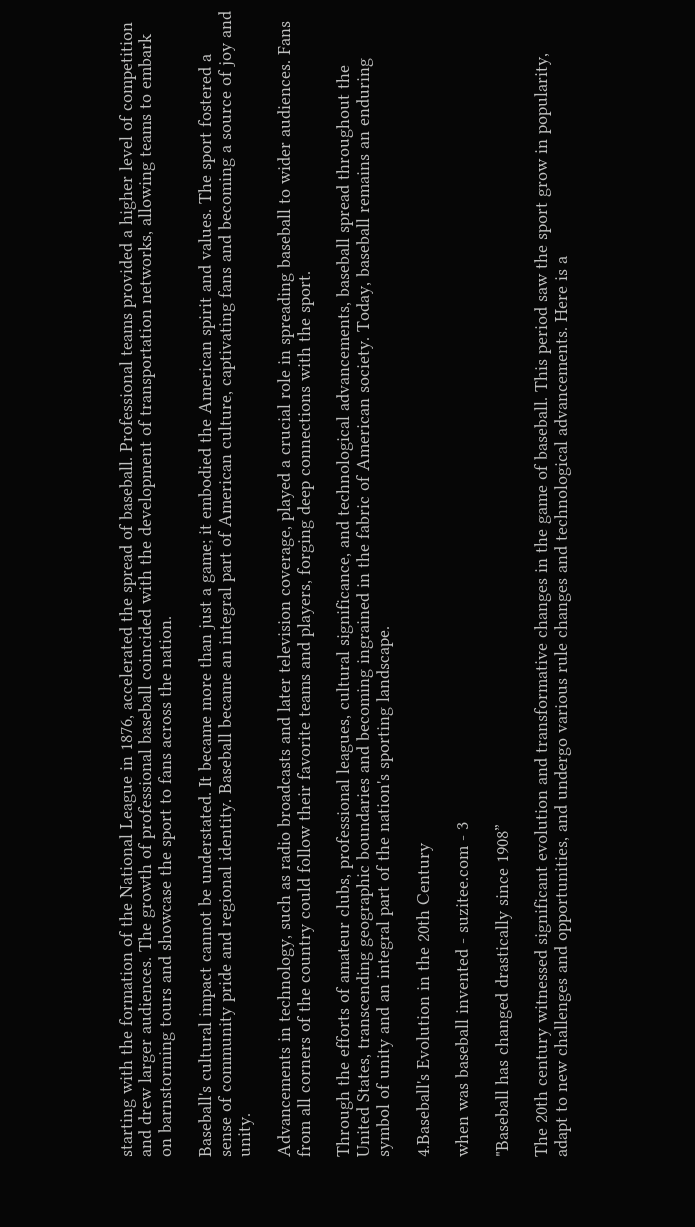starting with the formation of the National League in 1876, accelerated the spread of baseball. Professional teams provided a higher level of competition and drew larger audiences. The growth of professional baseball coincided with the development of transportation networks, allowing teams to embark on barnstorming tours and showcase the sport to fans across the nation.

Baseball's cultural impact cannot be understated. It became more than just a game; it embodied the American spirit and values. The sport fostered a sense of community pride and regional identity. Baseball became an integral part of American culture, captivating fans and becoming a source of joy and unity.

Advancements in technology, such as radio broadcasts and later television coverage, played a crucial role in spreading baseball to wider audiences. Fans from all corners of the country could follow their favorite teams and players, forging deep connections with the sport.

Through the efforts of amateur clubs, professional leagues, cultural significance, and technological advancements, baseball spread throughout the United States, transcending geographic boundaries and becoming ingrained in the fabric of American society. Today, baseball remains an enduring symbol of unity and an integral part of the nation's sporting landscape.

4.Baseball's Evolution in the 20th Century

when was baseball invented - suzitee.com - 3

"Baseball has changed drastically since 1908”

The 20th century witnessed significant evolution and transformative changes in the game of baseball. This period saw the sport grow in popularity, adapt to new challenges and opportunities, and undergo various rule changes and technological advancements. Here is a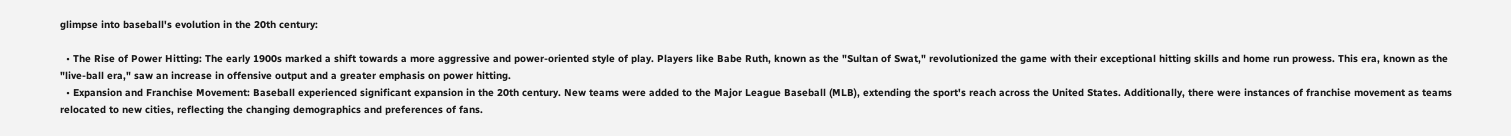glimpse into baseball's evolution in the 20th century:

  • The Rise of Power Hitting: The early 1900s marked a shift towards a more aggressive and power-oriented style of play. Players like Babe Ruth, known as the "Sultan of Swat," revolutionized the game with their exceptional hitting skills and home run prowess. This era, known as the "live-ball era," saw an increase in offensive output and a greater emphasis on power hitting.
  • Expansion and Franchise Movement: Baseball experienced significant expansion in the 20th century. New teams were added to the Major League Baseball (MLB), extending the sport's reach across the United States. Additionally, there were instances of franchise movement as teams relocated to new cities, reflecting the changing demographics and preferences of fans.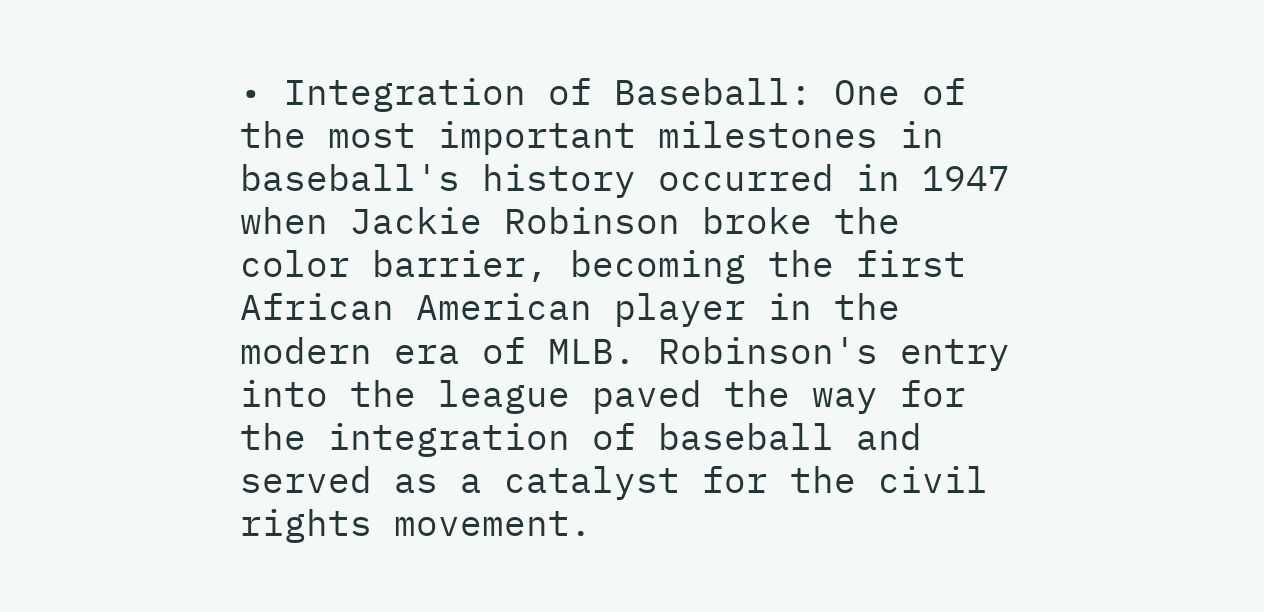• Integration of Baseball: One of the most important milestones in baseball's history occurred in 1947 when Jackie Robinson broke the color barrier, becoming the first African American player in the modern era of MLB. Robinson's entry into the league paved the way for the integration of baseball and served as a catalyst for the civil rights movement.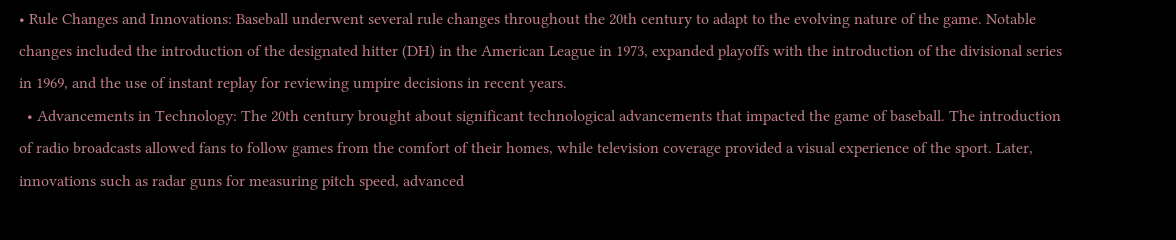• Rule Changes and Innovations: Baseball underwent several rule changes throughout the 20th century to adapt to the evolving nature of the game. Notable changes included the introduction of the designated hitter (DH) in the American League in 1973, expanded playoffs with the introduction of the divisional series in 1969, and the use of instant replay for reviewing umpire decisions in recent years.
  • Advancements in Technology: The 20th century brought about significant technological advancements that impacted the game of baseball. The introduction of radio broadcasts allowed fans to follow games from the comfort of their homes, while television coverage provided a visual experience of the sport. Later, innovations such as radar guns for measuring pitch speed, advanced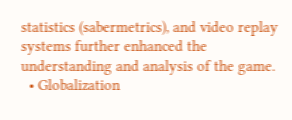statistics (sabermetrics), and video replay systems further enhanced the understanding and analysis of the game.
  • Globalization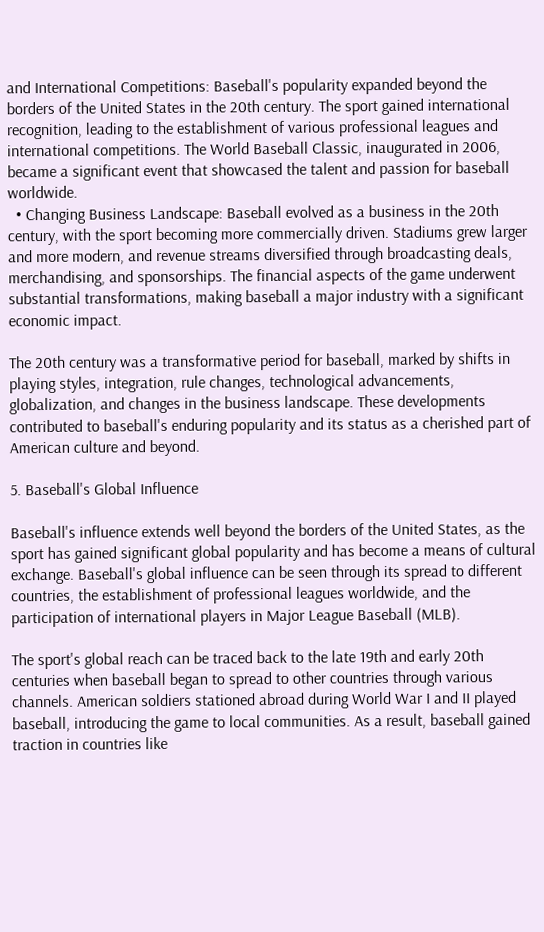and International Competitions: Baseball's popularity expanded beyond the borders of the United States in the 20th century. The sport gained international recognition, leading to the establishment of various professional leagues and international competitions. The World Baseball Classic, inaugurated in 2006, became a significant event that showcased the talent and passion for baseball worldwide.
  • Changing Business Landscape: Baseball evolved as a business in the 20th century, with the sport becoming more commercially driven. Stadiums grew larger and more modern, and revenue streams diversified through broadcasting deals, merchandising, and sponsorships. The financial aspects of the game underwent substantial transformations, making baseball a major industry with a significant economic impact.

The 20th century was a transformative period for baseball, marked by shifts in playing styles, integration, rule changes, technological advancements, globalization, and changes in the business landscape. These developments contributed to baseball's enduring popularity and its status as a cherished part of American culture and beyond.

5. Baseball's Global Influence

Baseball's influence extends well beyond the borders of the United States, as the sport has gained significant global popularity and has become a means of cultural exchange. Baseball's global influence can be seen through its spread to different countries, the establishment of professional leagues worldwide, and the participation of international players in Major League Baseball (MLB).

The sport's global reach can be traced back to the late 19th and early 20th centuries when baseball began to spread to other countries through various channels. American soldiers stationed abroad during World War I and II played baseball, introducing the game to local communities. As a result, baseball gained traction in countries like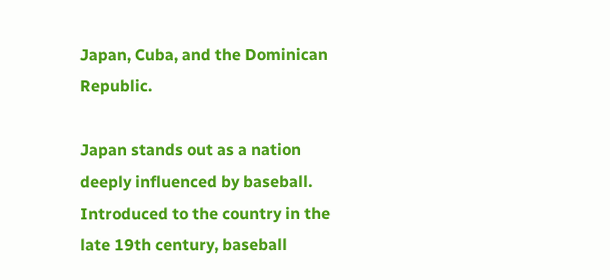Japan, Cuba, and the Dominican Republic.

Japan stands out as a nation deeply influenced by baseball. Introduced to the country in the late 19th century, baseball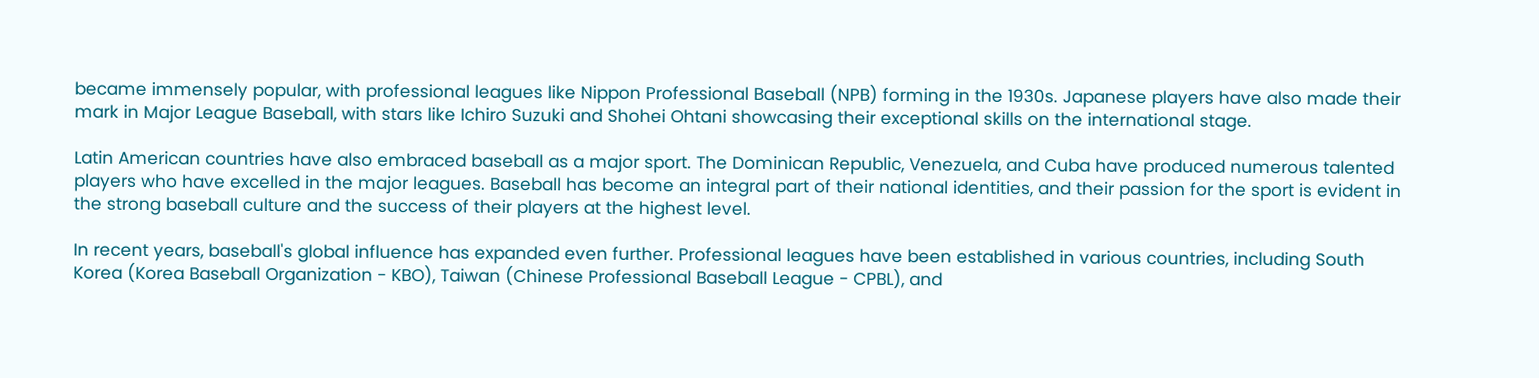became immensely popular, with professional leagues like Nippon Professional Baseball (NPB) forming in the 1930s. Japanese players have also made their mark in Major League Baseball, with stars like Ichiro Suzuki and Shohei Ohtani showcasing their exceptional skills on the international stage.

Latin American countries have also embraced baseball as a major sport. The Dominican Republic, Venezuela, and Cuba have produced numerous talented players who have excelled in the major leagues. Baseball has become an integral part of their national identities, and their passion for the sport is evident in the strong baseball culture and the success of their players at the highest level.

In recent years, baseball's global influence has expanded even further. Professional leagues have been established in various countries, including South Korea (Korea Baseball Organization - KBO), Taiwan (Chinese Professional Baseball League - CPBL), and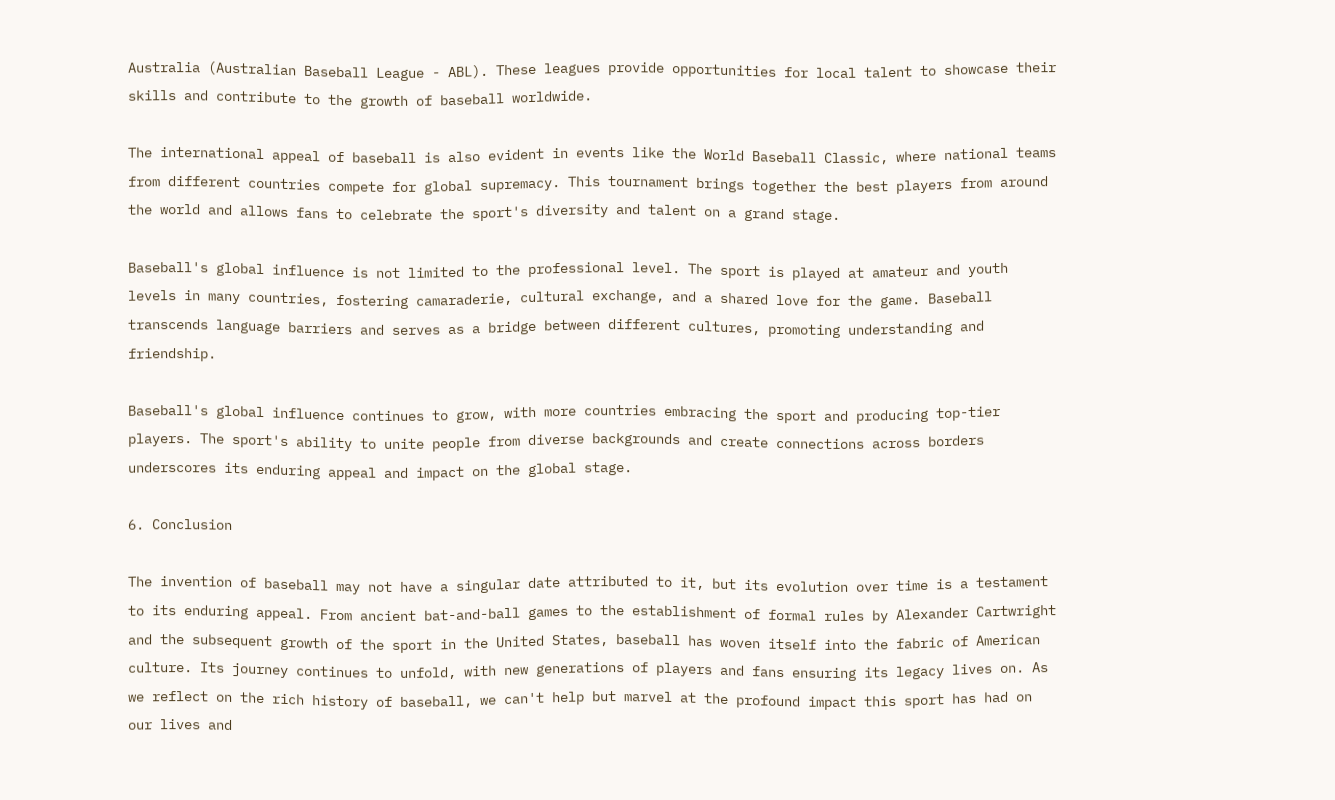Australia (Australian Baseball League - ABL). These leagues provide opportunities for local talent to showcase their skills and contribute to the growth of baseball worldwide.

The international appeal of baseball is also evident in events like the World Baseball Classic, where national teams from different countries compete for global supremacy. This tournament brings together the best players from around the world and allows fans to celebrate the sport's diversity and talent on a grand stage.

Baseball's global influence is not limited to the professional level. The sport is played at amateur and youth levels in many countries, fostering camaraderie, cultural exchange, and a shared love for the game. Baseball transcends language barriers and serves as a bridge between different cultures, promoting understanding and friendship.

Baseball's global influence continues to grow, with more countries embracing the sport and producing top-tier players. The sport's ability to unite people from diverse backgrounds and create connections across borders underscores its enduring appeal and impact on the global stage.

6. Conclusion

The invention of baseball may not have a singular date attributed to it, but its evolution over time is a testament to its enduring appeal. From ancient bat-and-ball games to the establishment of formal rules by Alexander Cartwright and the subsequent growth of the sport in the United States, baseball has woven itself into the fabric of American culture. Its journey continues to unfold, with new generations of players and fans ensuring its legacy lives on. As we reflect on the rich history of baseball, we can't help but marvel at the profound impact this sport has had on our lives and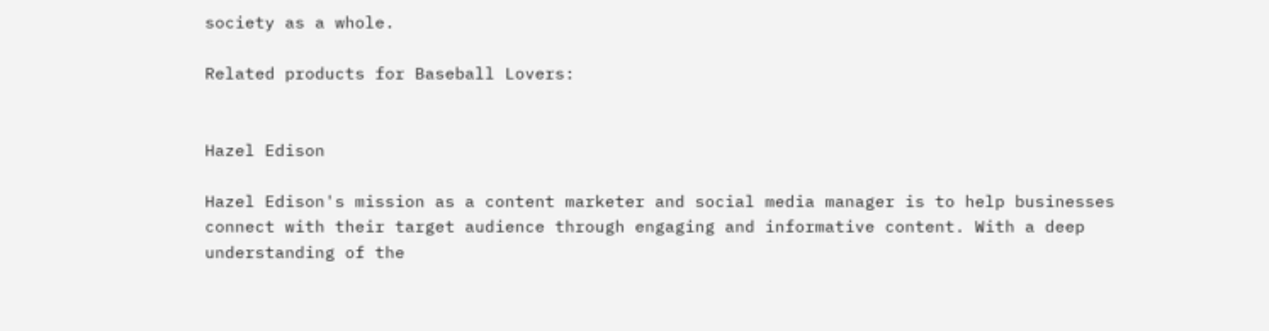society as a whole.

Related products for Baseball Lovers:


Hazel Edison

Hazel Edison's mission as a content marketer and social media manager is to help businesses connect with their target audience through engaging and informative content. With a deep understanding of the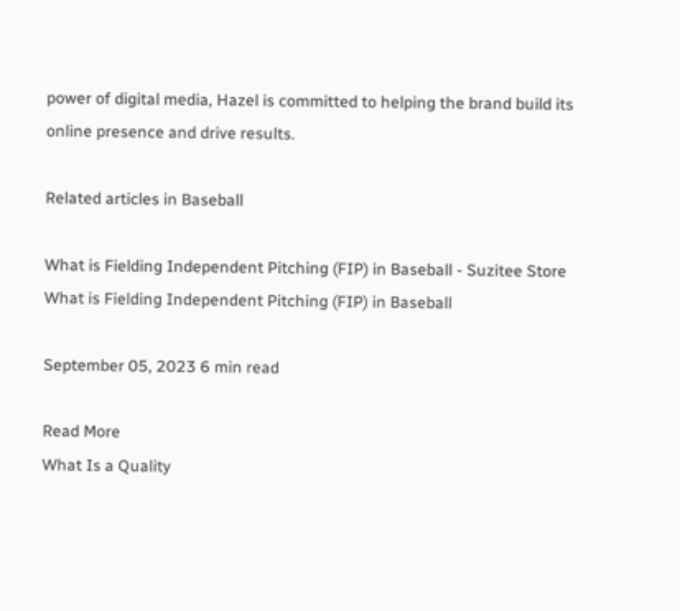power of digital media, Hazel is committed to helping the brand build its online presence and drive results.

Related articles in Baseball

What is Fielding Independent Pitching (FIP) in Baseball - Suzitee Store
What is Fielding Independent Pitching (FIP) in Baseball

September 05, 2023 6 min read

Read More
What Is a Quality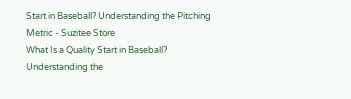Start in Baseball? Understanding the Pitching Metric - Suzitee Store
What Is a Quality Start in Baseball? Understanding the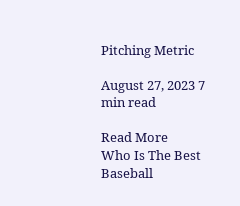Pitching Metric

August 27, 2023 7 min read

Read More
Who Is The Best Baseball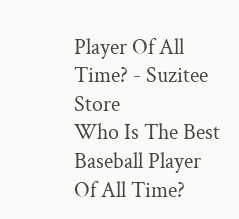Player Of All Time? - Suzitee Store
Who Is The Best Baseball Player Of All Time?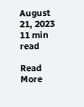August 21, 2023 11 min read

Read More